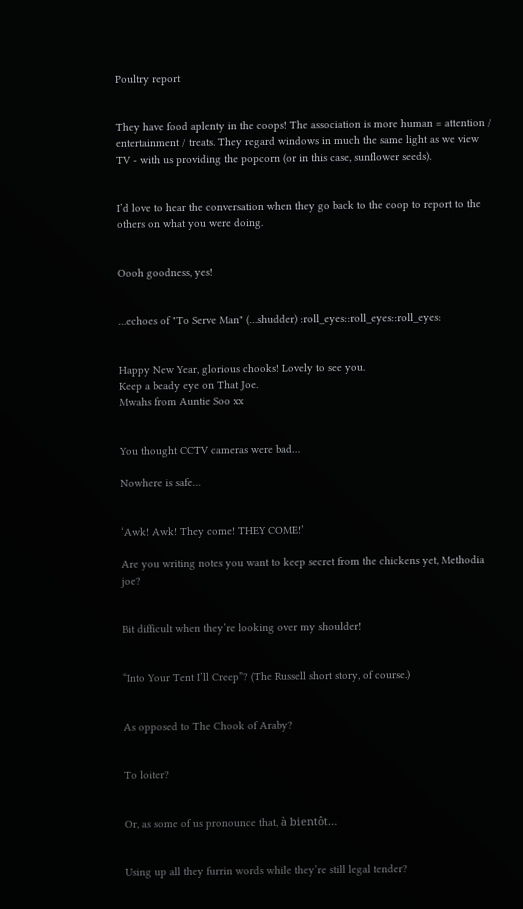Poultry report


They have food aplenty in the coops! The association is more human = attention / entertainment / treats. They regard windows in much the same light as we view TV - with us providing the popcorn (or in this case, sunflower seeds).


I’d love to hear the conversation when they go back to the coop to report to the others on what you were doing.


Oooh goodness, yes!


…echoes of "To Serve Man" (…shudder) :roll_eyes::roll_eyes::roll_eyes:


Happy New Year, glorious chooks! Lovely to see you.
Keep a beady eye on That Joe.
Mwahs from Auntie Soo xx


You thought CCTV cameras were bad…

Nowhere is safe…


‘Awk! Awk! They come! THEY COME!’

Are you writing notes you want to keep secret from the chickens yet, Methodia joe?


Bit difficult when they’re looking over my shoulder!


“Into Your Tent I’ll Creep”? (The Russell short story, of course.)


As opposed to The Chook of Araby?


To loiter?


Or, as some of us pronounce that, à bientôt…


Using up all they furrin words while they’re still legal tender?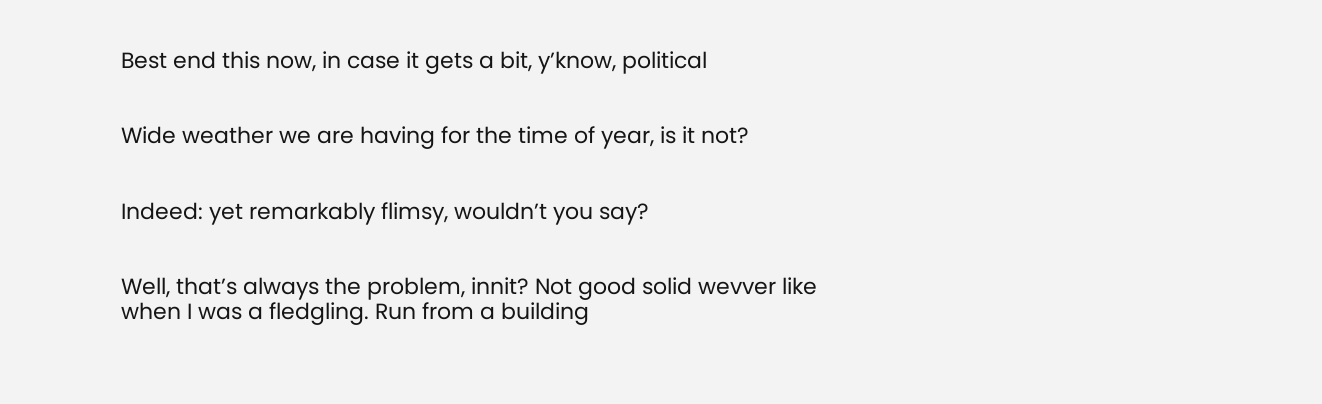Best end this now, in case it gets a bit, y’know, political


Wide weather we are having for the time of year, is it not?


Indeed: yet remarkably flimsy, wouldn’t you say?


Well, that’s always the problem, innit? Not good solid wevver like when I was a fledgling. Run from a building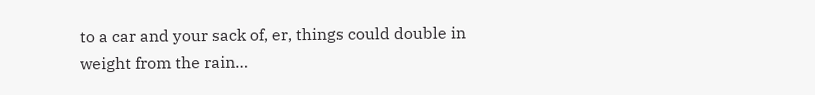to a car and your sack of, er, things could double in weight from the rain…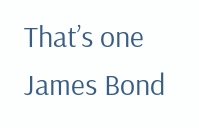That’s one James Bond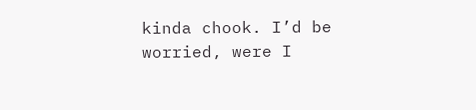kinda chook. I’d be worried, were I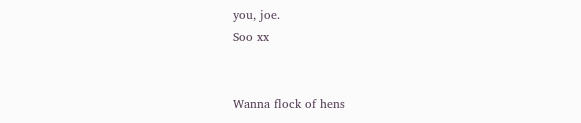you, joe.
Soo xx


Wanna flock of hens